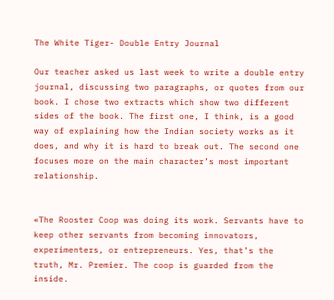The White Tiger- Double Entry Journal

Our teacher asked us last week to write a double entry journal, discussing two paragraphs, or quotes from our book. I chose two extracts which show two different sides of the book. The first one, I think, is a good way of explaining how the Indian society works as it does, and why it is hard to break out. The second one focuses more on the main character’s most important relationship.


«The Rooster Coop was doing its work. Servants have to keep other servants from becoming innovators, experimenters, or entrepreneurs. Yes, that’s the truth, Mr. Premier. The coop is guarded from the inside.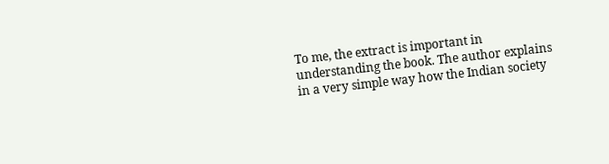To me, the extract is important in understanding the book. The author explains in a very simple way how the Indian society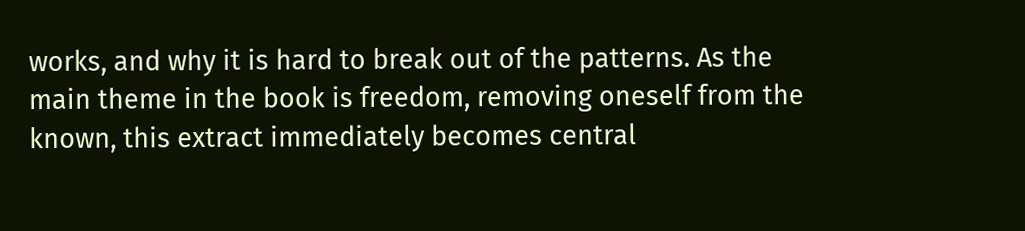works, and why it is hard to break out of the patterns. As the main theme in the book is freedom, removing oneself from the known, this extract immediately becomes central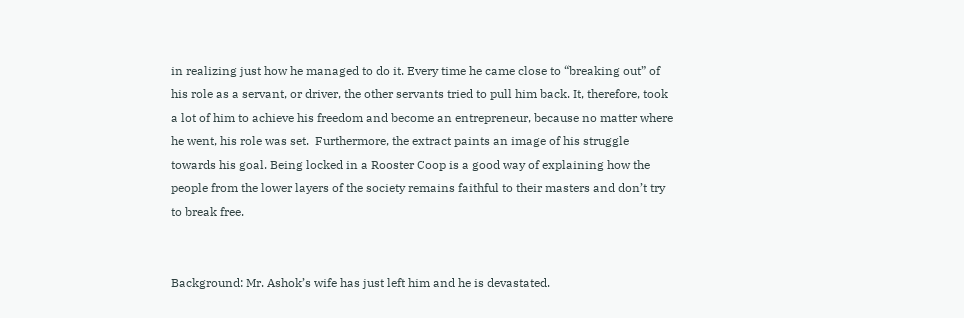in realizing just how he managed to do it. Every time he came close to “breaking out” of his role as a servant, or driver, the other servants tried to pull him back. It, therefore, took a lot of him to achieve his freedom and become an entrepreneur, because no matter where he went, his role was set.  Furthermore, the extract paints an image of his struggle towards his goal. Being locked in a Rooster Coop is a good way of explaining how the people from the lower layers of the society remains faithful to their masters and don’t try to break free.


Background: Mr. Ashok’s wife has just left him and he is devastated.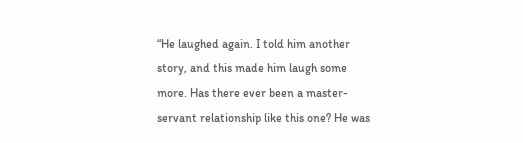“He laughed again. I told him another story, and this made him laugh some more. Has there ever been a master- servant relationship like this one? He was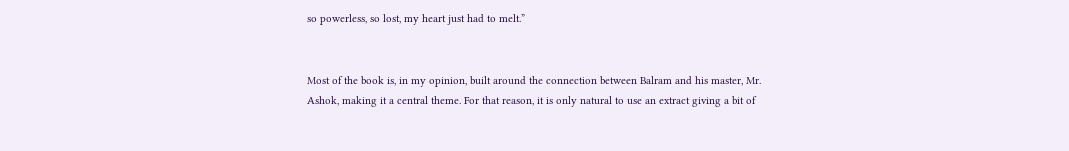so powerless, so lost, my heart just had to melt.”


Most of the book is, in my opinion, built around the connection between Balram and his master, Mr. Ashok, making it a central theme. For that reason, it is only natural to use an extract giving a bit of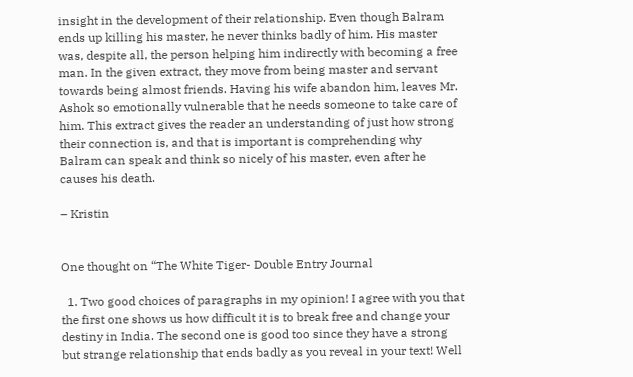insight in the development of their relationship. Even though Balram ends up killing his master, he never thinks badly of him. His master was, despite all, the person helping him indirectly with becoming a free man. In the given extract, they move from being master and servant towards being almost friends. Having his wife abandon him, leaves Mr. Ashok so emotionally vulnerable that he needs someone to take care of him. This extract gives the reader an understanding of just how strong their connection is, and that is important is comprehending why Balram can speak and think so nicely of his master, even after he causes his death.

– Kristin


One thought on “The White Tiger- Double Entry Journal

  1. Two good choices of paragraphs in my opinion! I agree with you that the first one shows us how difficult it is to break free and change your destiny in India. The second one is good too since they have a strong but strange relationship that ends badly as you reveal in your text! Well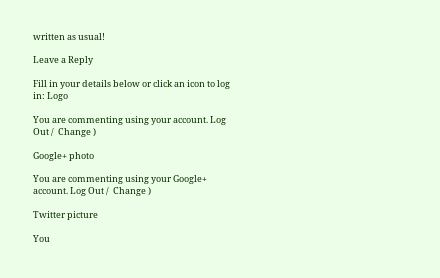written as usual!

Leave a Reply

Fill in your details below or click an icon to log in: Logo

You are commenting using your account. Log Out /  Change )

Google+ photo

You are commenting using your Google+ account. Log Out /  Change )

Twitter picture

You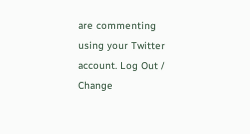are commenting using your Twitter account. Log Out /  Change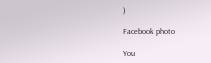)

Facebook photo

You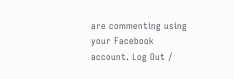are commenting using your Facebook account. Log Out /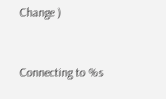Change )


Connecting to %s